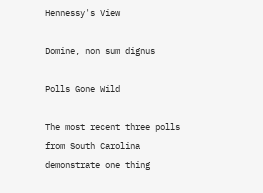Hennessy's View

Domine, non sum dignus

Polls Gone Wild

The most recent three polls from South Carolina demonstrate one thing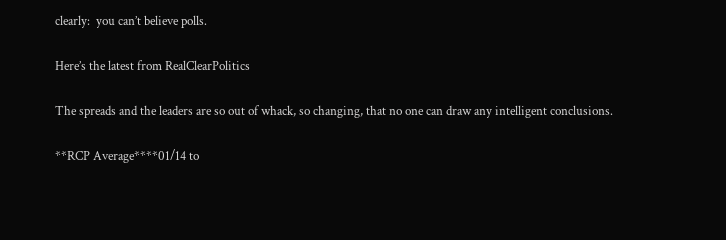clearly:  you can’t believe polls.

Here’s the latest from RealClearPolitics

The spreads and the leaders are so out of whack, so changing, that no one can draw any intelligent conclusions.

**RCP Average****01/14 to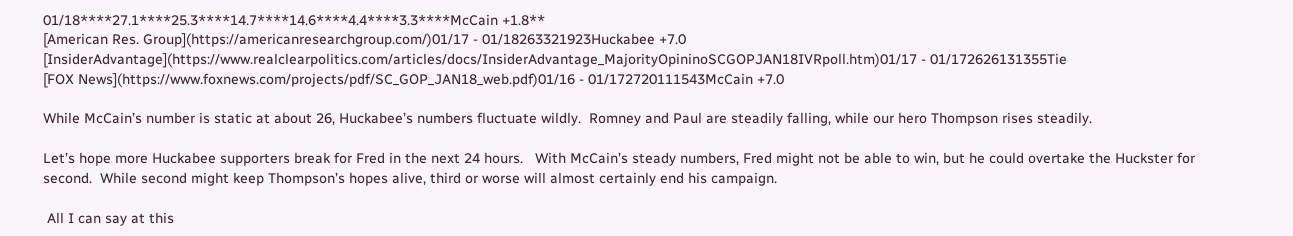01/18****27.1****25.3****14.7****14.6****4.4****3.3****McCain +1.8**
[American Res. Group](https://americanresearchgroup.com/)01/17 - 01/18263321923Huckabee +7.0
[InsiderAdvantage](https://www.realclearpolitics.com/articles/docs/InsiderAdvantage_MajorityOpininoSCGOPJAN18IVRpoll.htm)01/17 - 01/172626131355Tie
[FOX News](https://www.foxnews.com/projects/pdf/SC_GOP_JAN18_web.pdf)01/16 - 01/172720111543McCain +7.0

While McCain’s number is static at about 26, Huckabee’s numbers fluctuate wildly.  Romney and Paul are steadily falling, while our hero Thompson rises steadily.

Let’s hope more Huckabee supporters break for Fred in the next 24 hours.   With McCain’s steady numbers, Fred might not be able to win, but he could overtake the Huckster for second.  While second might keep Thompson’s hopes alive, third or worse will almost certainly end his campaign.

 All I can say at this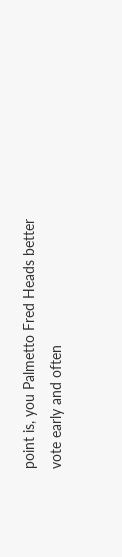point is, you Palmetto Fred Heads better vote early and often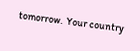tomorrow.  Your country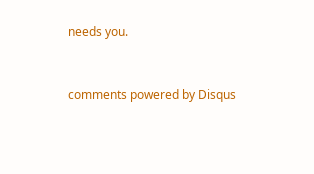needs you.


comments powered by Disqus